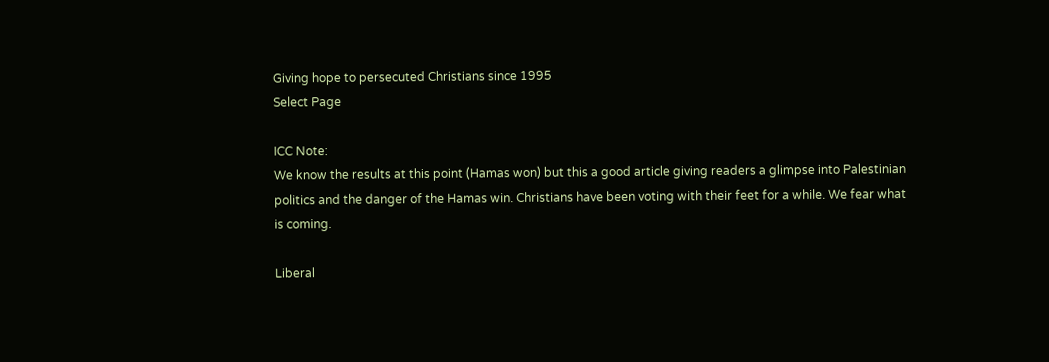Giving hope to persecuted Christians since 1995
Select Page

ICC Note:
We know the results at this point (Hamas won) but this a good article giving readers a glimpse into Palestinian politics and the danger of the Hamas win. Christians have been voting with their feet for a while. We fear what is coming.

Liberal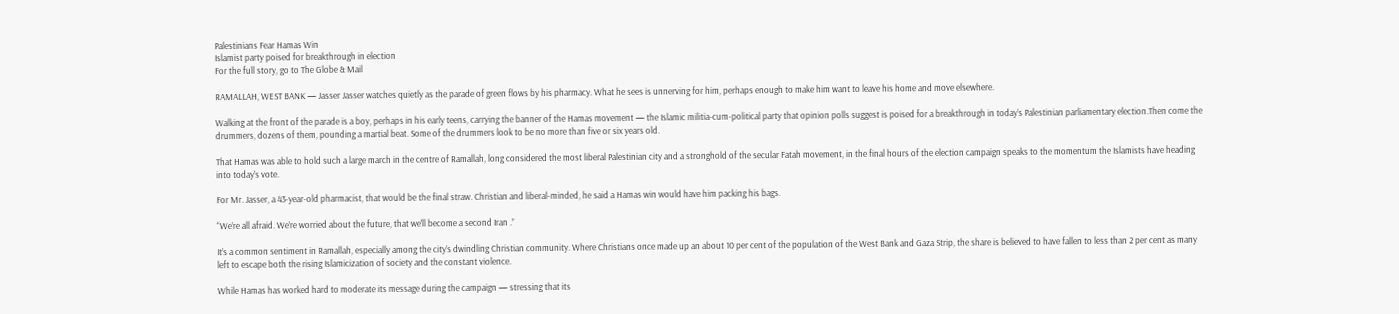Palestinians Fear Hamas Win
Islamist party poised for breakthrough in election
For the full story, go to The Globe & Mail

RAMALLAH, WEST BANK — Jasser Jasser watches quietly as the parade of green flows by his pharmacy. What he sees is unnerving for him, perhaps enough to make him want to leave his home and move elsewhere.

Walking at the front of the parade is a boy, perhaps in his early teens, carrying the banner of the Hamas movement — the Islamic militia-cum-political party that opinion polls suggest is poised for a breakthrough in today’s Palestinian parliamentary election.Then come the drummers, dozens of them, pounding a martial beat. Some of the drummers look to be no more than five or six years old.

That Hamas was able to hold such a large march in the centre of Ramallah, long considered the most liberal Palestinian city and a stronghold of the secular Fatah movement, in the final hours of the election campaign speaks to the momentum the Islamists have heading into today’s vote.

For Mr. Jasser, a 43-year-old pharmacist, that would be the final straw. Christian and liberal-minded, he said a Hamas win would have him packing his bags.

“We’re all afraid. We’re worried about the future, that we’ll become a second Iran .”

It’s a common sentiment in Ramallah, especially among the city’s dwindling Christian community. Where Christians once made up an about 10 per cent of the population of the West Bank and Gaza Strip, the share is believed to have fallen to less than 2 per cent as many left to escape both the rising Islamicization of society and the constant violence.

While Hamas has worked hard to moderate its message during the campaign — stressing that its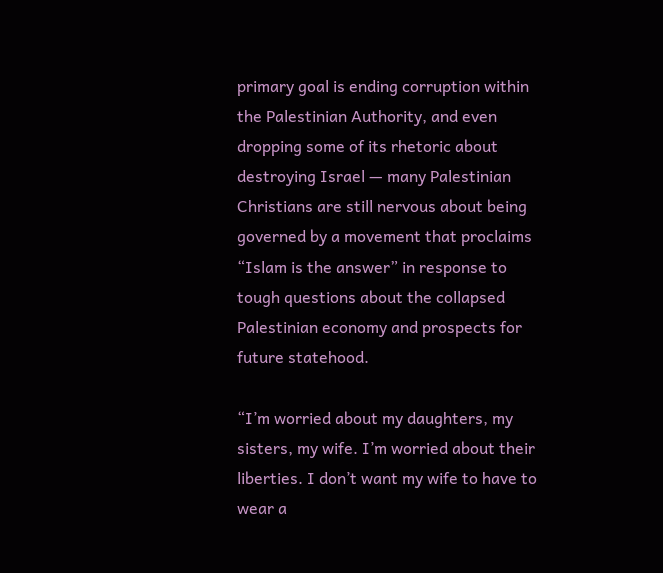primary goal is ending corruption within the Palestinian Authority, and even dropping some of its rhetoric about destroying Israel — many Palestinian Christians are still nervous about being governed by a movement that proclaims “Islam is the answer” in response to tough questions about the collapsed Palestinian economy and prospects for future statehood.

“I’m worried about my daughters, my sisters, my wife. I’m worried about their liberties. I don’t want my wife to have to wear a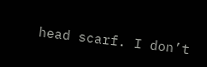head scarf. I don’t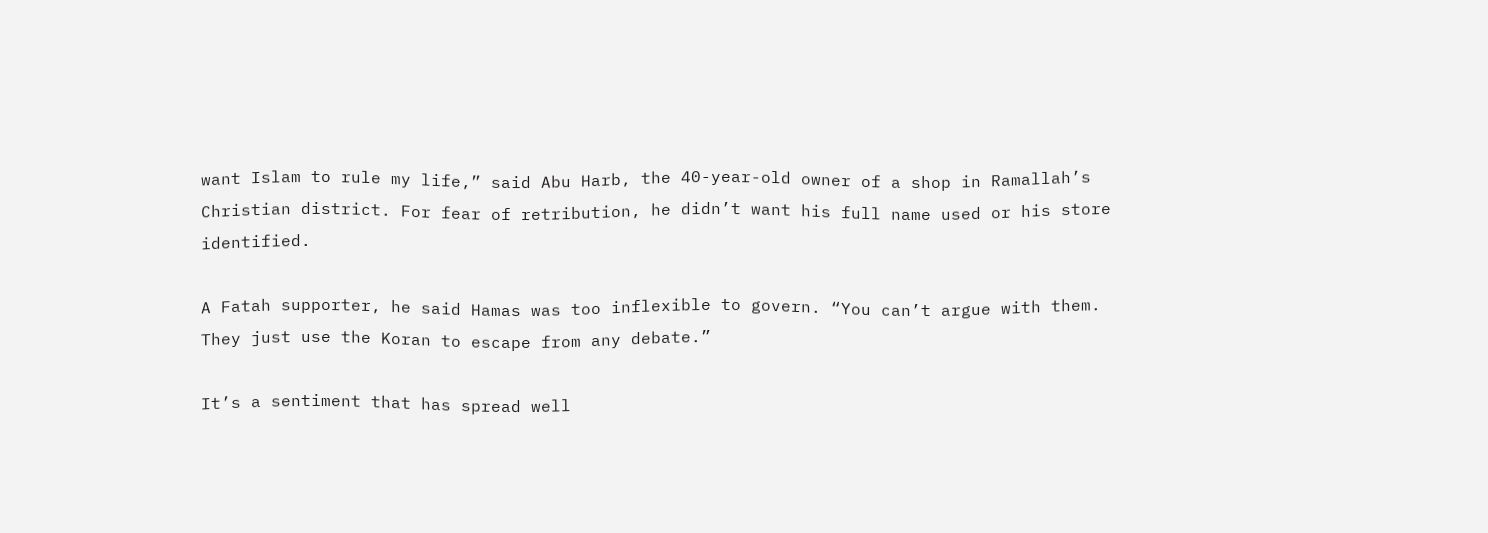want Islam to rule my life,” said Abu Harb, the 40-year-old owner of a shop in Ramallah’s Christian district. For fear of retribution, he didn’t want his full name used or his store identified.

A Fatah supporter, he said Hamas was too inflexible to govern. “You can’t argue with them. They just use the Koran to escape from any debate.”

It’s a sentiment that has spread well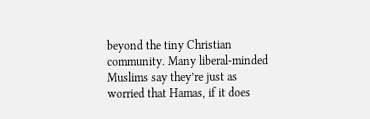beyond the tiny Christian community. Many liberal-minded Muslims say they’re just as worried that Hamas, if it does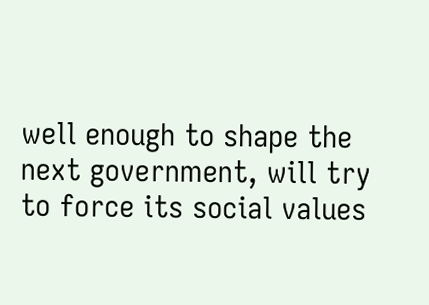well enough to shape the next government, will try to force its social values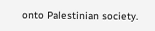onto Palestinian society.